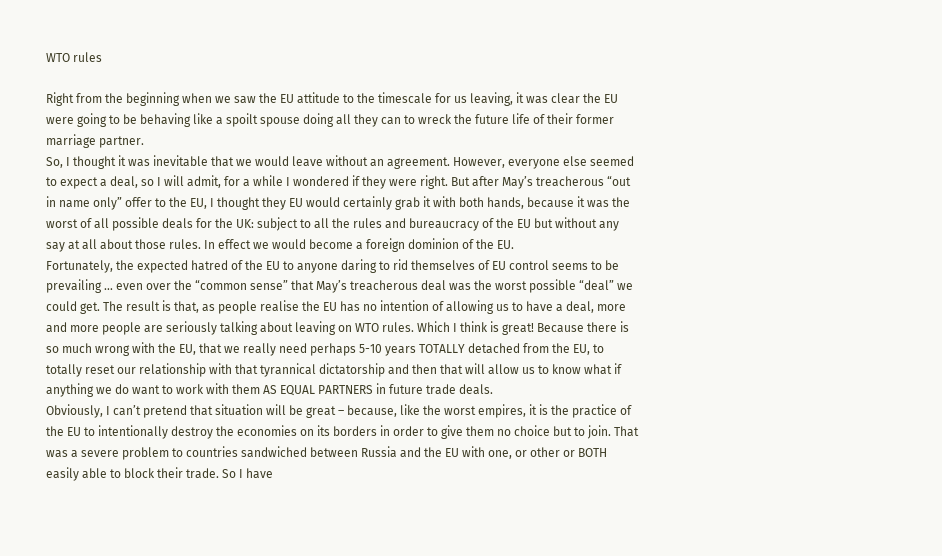WTO rules

Right from the beginning when we saw the EU attitude to the timescale for us leaving, it was clear the EU were going to be behaving like a spoilt spouse doing all they can to wreck the future life of their former marriage partner.
So, I thought it was inevitable that we would leave without an agreement. However, everyone else seemed to expect a deal, so I will admit, for a while I wondered if they were right. But after May’s treacherous “out in name only” offer to the EU, I thought they EU would certainly grab it with both hands, because it was the worst of all possible deals for the UK: subject to all the rules and bureaucracy of the EU but without any say at all about those rules. In effect we would become a foreign dominion of the EU.
Fortunately, the expected hatred of the EU to anyone daring to rid themselves of EU control seems to be prevailing … even over the “common sense” that May’s treacherous deal was the worst possible “deal” we could get. The result is that, as people realise the EU has no intention of allowing us to have a deal, more and more people are seriously talking about leaving on WTO rules. Which I think is great! Because there is so much wrong with the EU, that we really need perhaps 5-10 years TOTALLY detached from the EU, to totally reset our relationship with that tyrannical dictatorship and then that will allow us to know what if anything we do want to work with them AS EQUAL PARTNERS in future trade deals.
Obviously, I can’t pretend that situation will be great – because, like the worst empires, it is the practice of the EU to intentionally destroy the economies on its borders in order to give them no choice but to join. That was a severe problem to countries sandwiched between Russia and the EU with one, or other or BOTH easily able to block their trade. So I have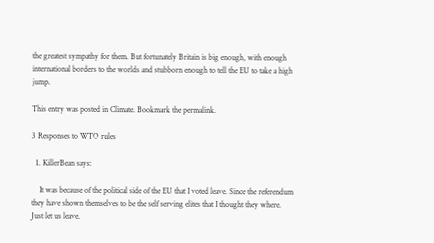the greatest sympathy for them. But fortunately Britain is big enough, with enough international borders to the worlds and stubborn enough to tell the EU to take a high jump.

This entry was posted in Climate. Bookmark the permalink.

3 Responses to WTO rules

  1. KillerBean says:

    It was because of the political side of the EU that I voted leave. Since the referendum they have shown themselves to be the self serving elites that I thought they where. Just let us leave.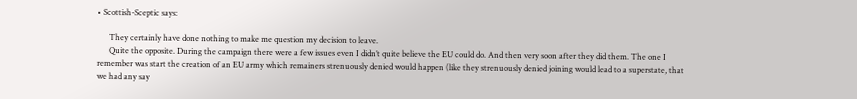• Scottish-Sceptic says:

      They certainly have done nothing to make me question my decision to leave.
      Quite the opposite. During the campaign there were a few issues even I didn’t quite believe the EU could do. And then very soon after they did them. The one I remember was start the creation of an EU army which remainers strenuously denied would happen (like they strenuously denied joining would lead to a superstate, that we had any say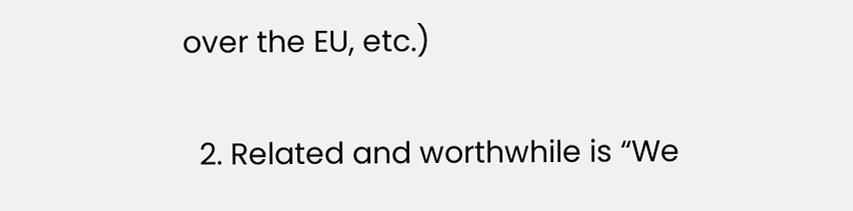over the EU, etc.)

  2. Related and worthwhile is “We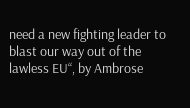need a new fighting leader to blast our way out of the lawless EU“, by Ambrose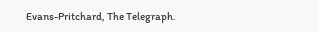Evans-Pritchard, The Telegraph.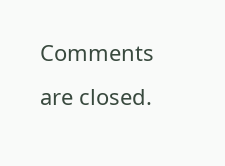Comments are closed.